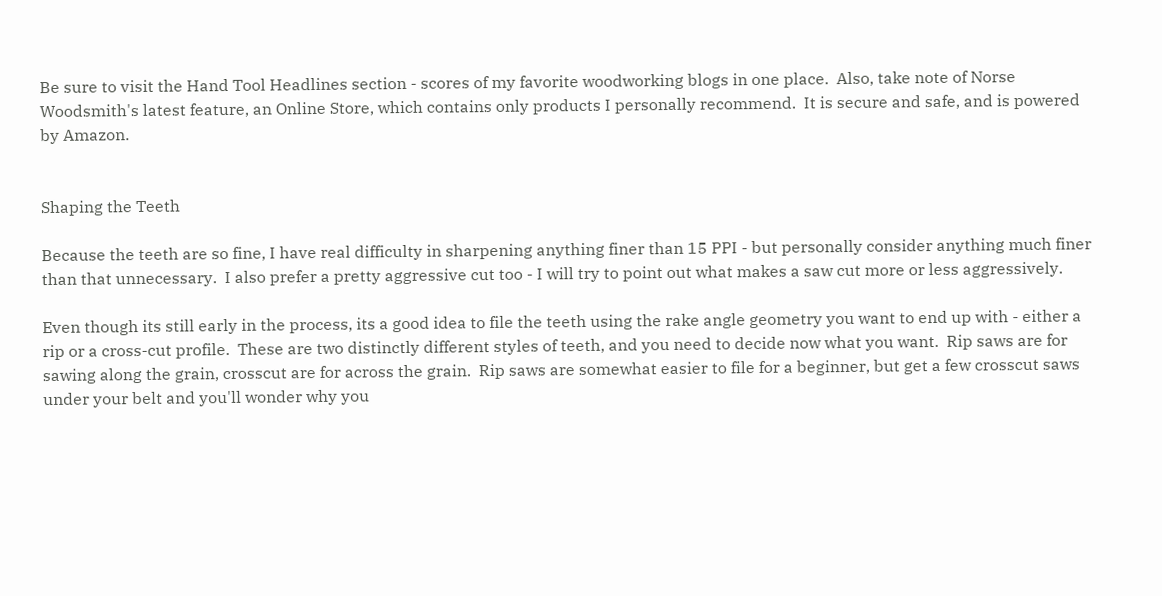Be sure to visit the Hand Tool Headlines section - scores of my favorite woodworking blogs in one place.  Also, take note of Norse Woodsmith's latest feature, an Online Store, which contains only products I personally recommend.  It is secure and safe, and is powered by Amazon.


Shaping the Teeth

Because the teeth are so fine, I have real difficulty in sharpening anything finer than 15 PPI - but personally consider anything much finer than that unnecessary.  I also prefer a pretty aggressive cut too - I will try to point out what makes a saw cut more or less aggressively.

Even though its still early in the process, its a good idea to file the teeth using the rake angle geometry you want to end up with - either a rip or a cross-cut profile.  These are two distinctly different styles of teeth, and you need to decide now what you want.  Rip saws are for sawing along the grain, crosscut are for across the grain.  Rip saws are somewhat easier to file for a beginner, but get a few crosscut saws under your belt and you'll wonder why you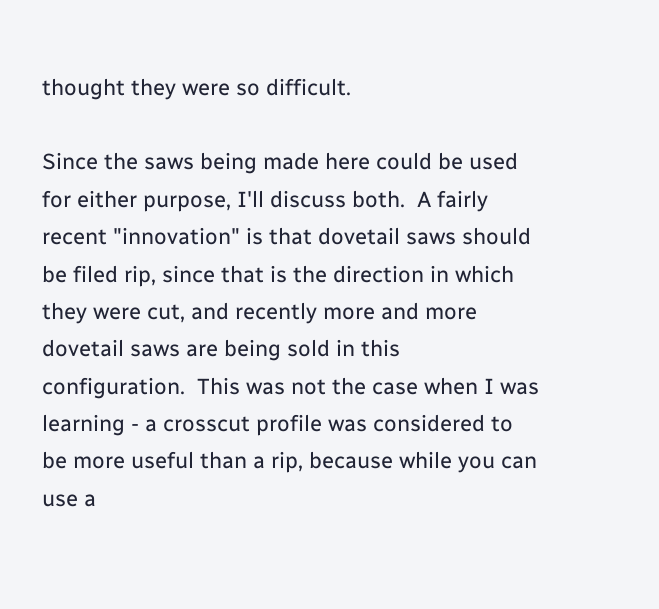thought they were so difficult.

Since the saws being made here could be used for either purpose, I'll discuss both.  A fairly recent "innovation" is that dovetail saws should be filed rip, since that is the direction in which they were cut, and recently more and more dovetail saws are being sold in this configuration.  This was not the case when I was learning - a crosscut profile was considered to be more useful than a rip, because while you can use a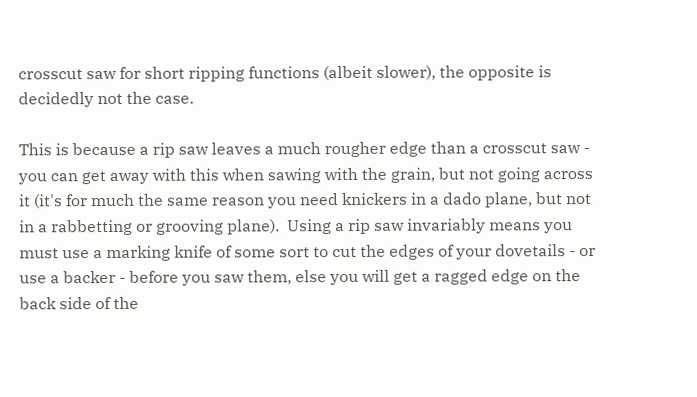crosscut saw for short ripping functions (albeit slower), the opposite is decidedly not the case.

This is because a rip saw leaves a much rougher edge than a crosscut saw - you can get away with this when sawing with the grain, but not going across it (it's for much the same reason you need knickers in a dado plane, but not in a rabbetting or grooving plane).  Using a rip saw invariably means you must use a marking knife of some sort to cut the edges of your dovetails - or use a backer - before you saw them, else you will get a ragged edge on the back side of the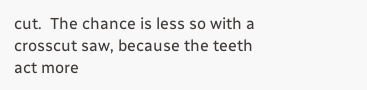cut.  The chance is less so with a crosscut saw, because the teeth act more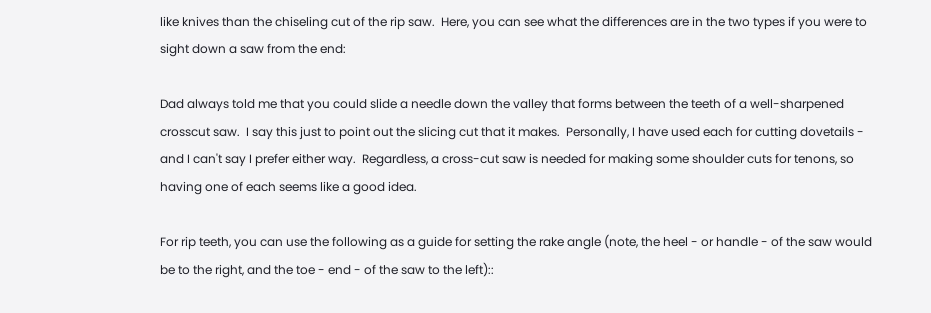like knives than the chiseling cut of the rip saw.  Here, you can see what the differences are in the two types if you were to sight down a saw from the end:

Dad always told me that you could slide a needle down the valley that forms between the teeth of a well-sharpened crosscut saw.  I say this just to point out the slicing cut that it makes.  Personally, I have used each for cutting dovetails - and I can't say I prefer either way.  Regardless, a cross-cut saw is needed for making some shoulder cuts for tenons, so having one of each seems like a good idea.

For rip teeth, you can use the following as a guide for setting the rake angle (note, the heel - or handle - of the saw would be to the right, and the toe - end - of the saw to the left)::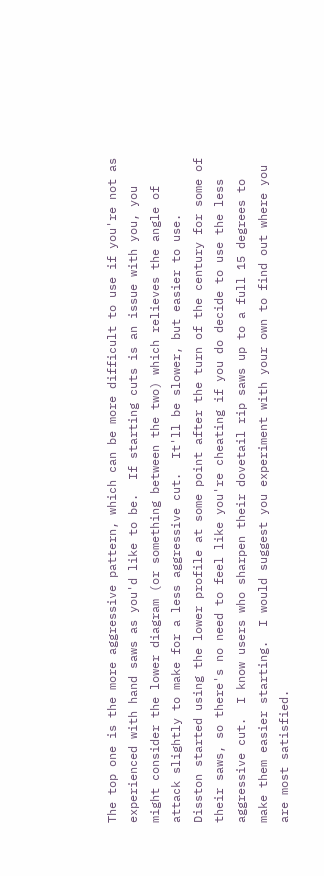The top one is the more aggressive pattern, which can be more difficult to use if you're not as experienced with hand saws as you'd like to be.  If starting cuts is an issue with you, you might consider the lower diagram (or something between the two) which relieves the angle of attack slightly to make for a less aggressive cut.  It'll be slower, but easier to use.  Disston started using the lower profile at some point after the turn of the century for some of their saws, so there's no need to feel like you're cheating if you do decide to use the less aggressive cut.  I know users who sharpen their dovetail rip saws up to a full 15 degrees to make them easier starting.  I would suggest you experiment with your own to find out where you are most satisfied.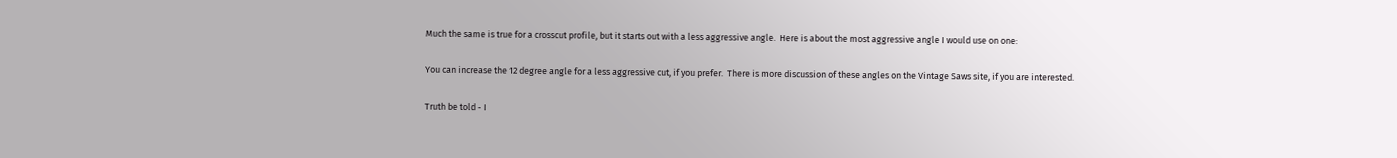Much the same is true for a crosscut profile, but it starts out with a less aggressive angle.  Here is about the most aggressive angle I would use on one:

You can increase the 12 degree angle for a less aggressive cut, if you prefer.  There is more discussion of these angles on the Vintage Saws site, if you are interested.

Truth be told - I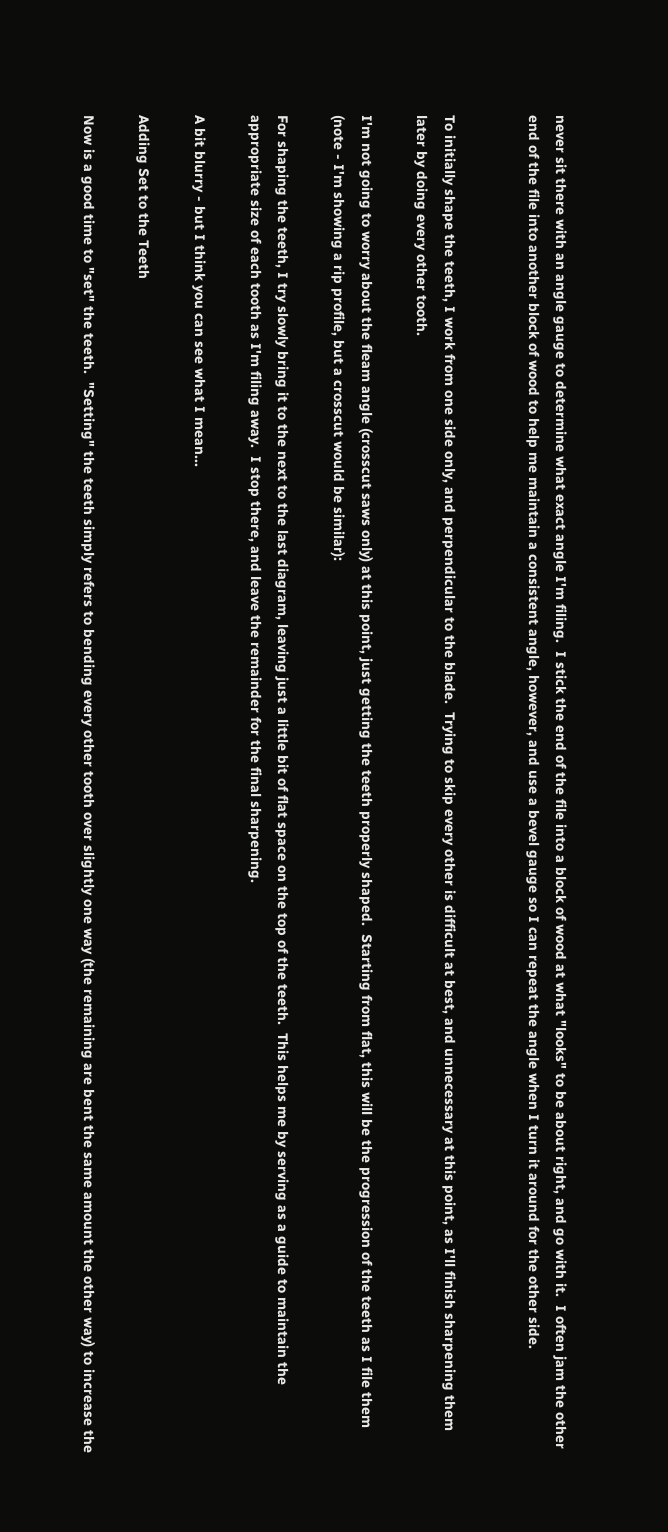never sit there with an angle gauge to determine what exact angle I'm filing.  I stick the end of the file into a block of wood at what "looks" to be about right, and go with it.  I often jam the other end of the file into another block of wood to help me maintain a consistent angle, however, and use a bevel gauge so I can repeat the angle when I turn it around for the other side.


To initially shape the teeth, I work from one side only, and perpendicular to the blade.  Trying to skip every other is difficult at best, and unnecessary at this point, as I'll finish sharpening them later by doing every other tooth.

I'm not going to worry about the fleam angle (crosscut saws only) at this point, just getting the teeth properly shaped.  Starting from flat, this will be the progression of the teeth as I file them (note - I'm showing a rip profile, but a crosscut would be similar):

For shaping the teeth, I try slowly bring it to the next to the last diagram, leaving just a little bit of flat space on the top of the teeth.  This helps me by serving as a guide to maintain the appropriate size of each tooth as I'm filing away.  I stop there, and leave the remainder for the final sharpening.

A bit blurry - but I think you can see what I mean...

Adding Set to the Teeth

Now is a good time to "set" the teeth.  "Setting" the teeth simply refers to bending every other tooth over slightly one way (the remaining are bent the same amount the other way) to increase the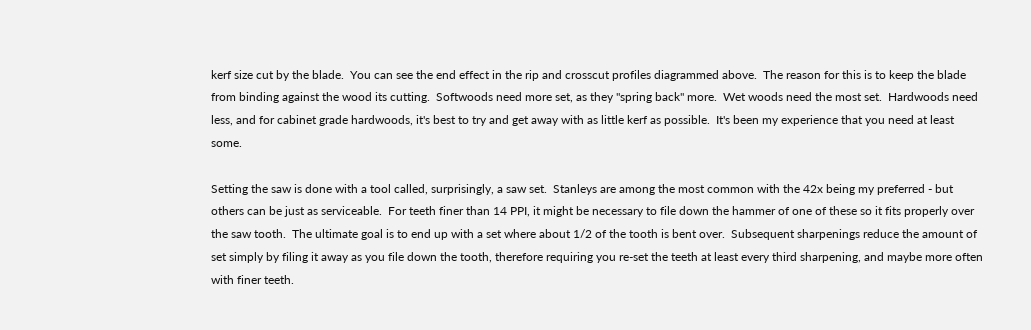kerf size cut by the blade.  You can see the end effect in the rip and crosscut profiles diagrammed above.  The reason for this is to keep the blade from binding against the wood its cutting.  Softwoods need more set, as they "spring back" more.  Wet woods need the most set.  Hardwoods need less, and for cabinet grade hardwoods, it's best to try and get away with as little kerf as possible.  It's been my experience that you need at least some.

Setting the saw is done with a tool called, surprisingly, a saw set.  Stanleys are among the most common with the 42x being my preferred - but others can be just as serviceable.  For teeth finer than 14 PPI, it might be necessary to file down the hammer of one of these so it fits properly over the saw tooth.  The ultimate goal is to end up with a set where about 1/2 of the tooth is bent over.  Subsequent sharpenings reduce the amount of set simply by filing it away as you file down the tooth, therefore requiring you re-set the teeth at least every third sharpening, and maybe more often with finer teeth.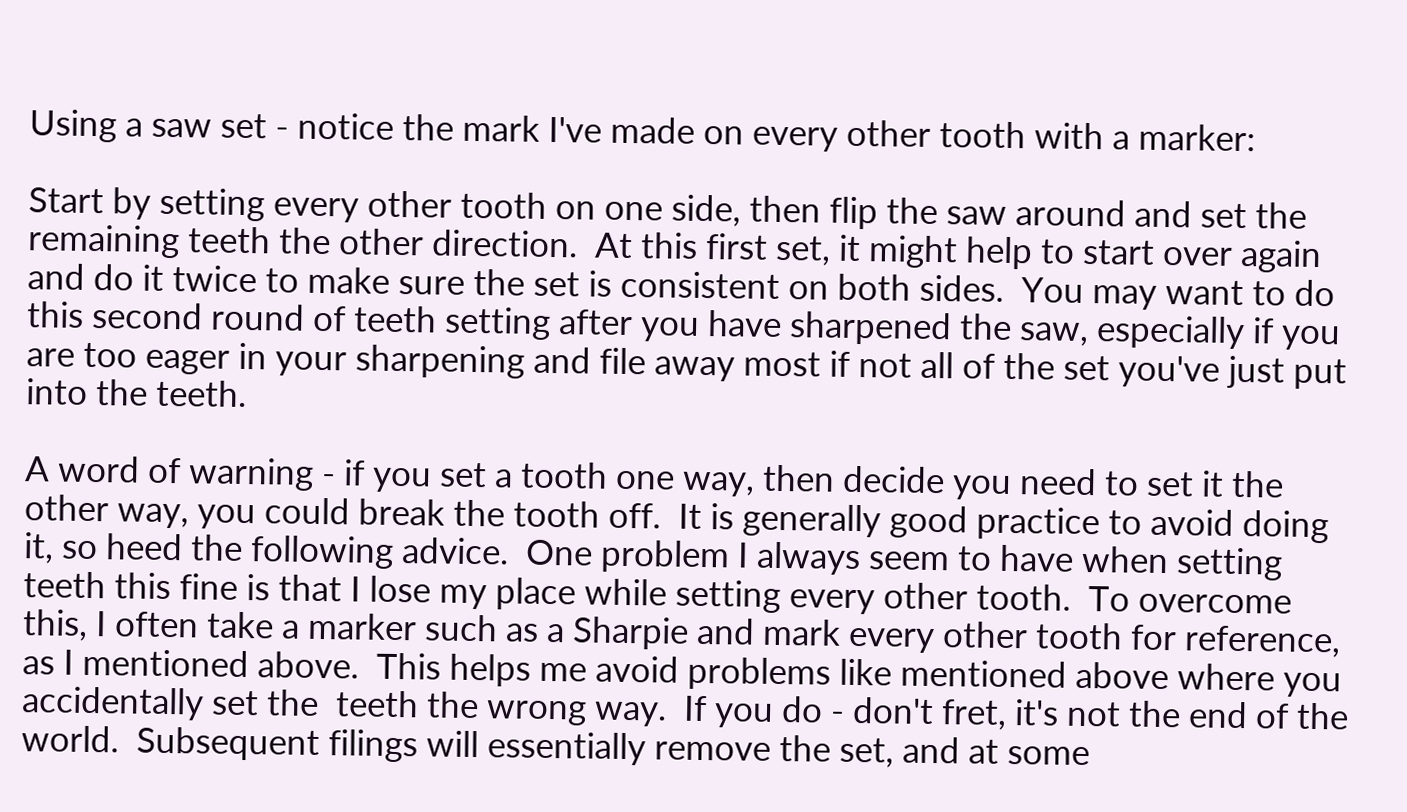Using a saw set - notice the mark I've made on every other tooth with a marker:

Start by setting every other tooth on one side, then flip the saw around and set the remaining teeth the other direction.  At this first set, it might help to start over again and do it twice to make sure the set is consistent on both sides.  You may want to do this second round of teeth setting after you have sharpened the saw, especially if you are too eager in your sharpening and file away most if not all of the set you've just put into the teeth.

A word of warning - if you set a tooth one way, then decide you need to set it the other way, you could break the tooth off.  It is generally good practice to avoid doing it, so heed the following advice.  One problem I always seem to have when setting teeth this fine is that I lose my place while setting every other tooth.  To overcome this, I often take a marker such as a Sharpie and mark every other tooth for reference, as I mentioned above.  This helps me avoid problems like mentioned above where you accidentally set the  teeth the wrong way.  If you do - don't fret, it's not the end of the world.  Subsequent filings will essentially remove the set, and at some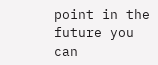point in the future you can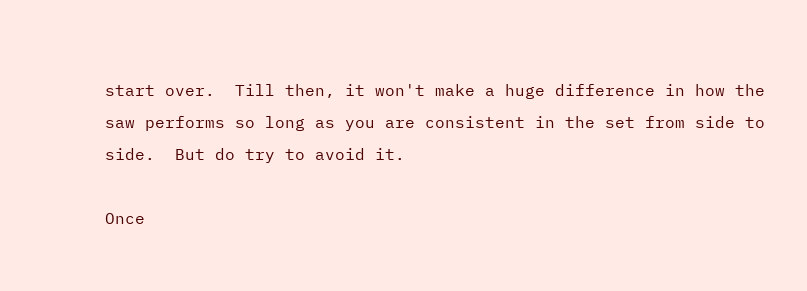start over.  Till then, it won't make a huge difference in how the saw performs so long as you are consistent in the set from side to side.  But do try to avoid it.

Once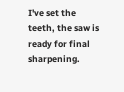I've set the teeth, the saw is ready for final sharpening.